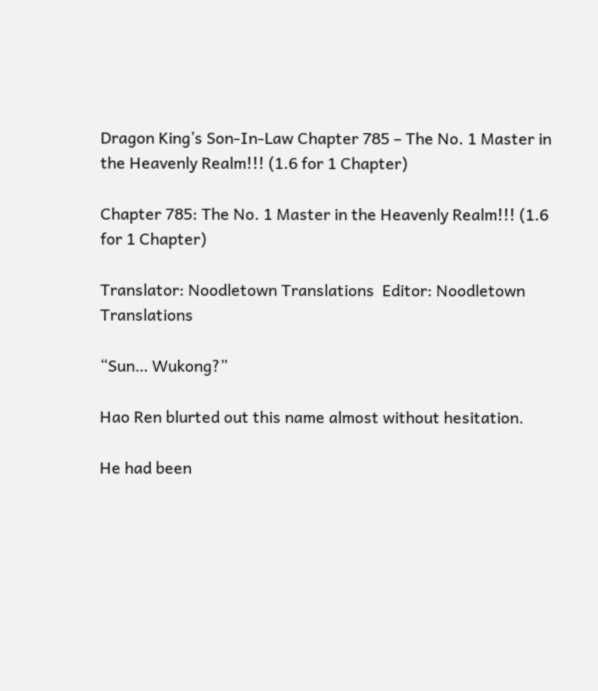Dragon King’s Son-In-Law Chapter 785 – The No. 1 Master in the Heavenly Realm!!! (1.6 for 1 Chapter)

Chapter 785: The No. 1 Master in the Heavenly Realm!!! (1.6 for 1 Chapter)

Translator: Noodletown Translations  Editor: Noodletown Translations

“Sun… Wukong?”

Hao Ren blurted out this name almost without hesitation.

He had been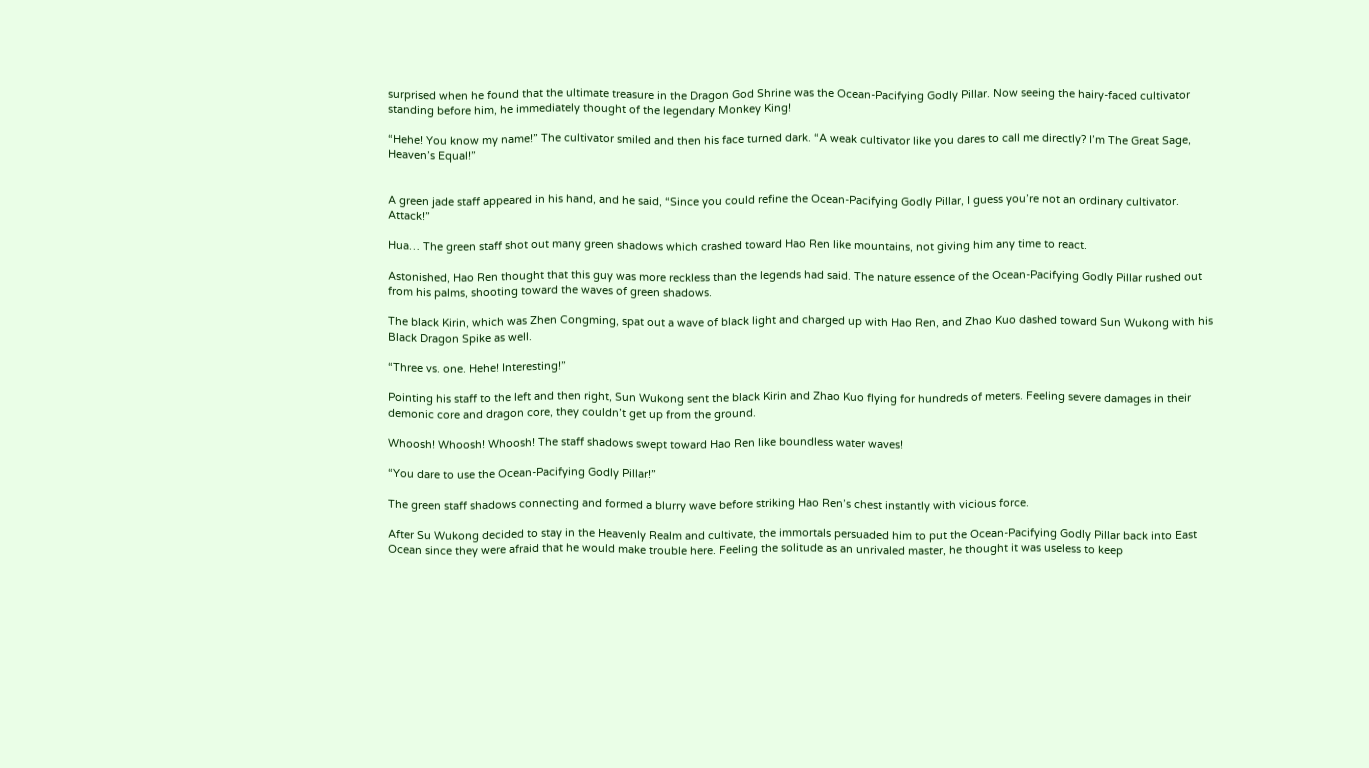surprised when he found that the ultimate treasure in the Dragon God Shrine was the Ocean-Pacifying Godly Pillar. Now seeing the hairy-faced cultivator standing before him, he immediately thought of the legendary Monkey King!

“Hehe! You know my name!” The cultivator smiled and then his face turned dark. “A weak cultivator like you dares to call me directly? I’m The Great Sage, Heaven’s Equal!”


A green jade staff appeared in his hand, and he said, “Since you could refine the Ocean-Pacifying Godly Pillar, I guess you’re not an ordinary cultivator. Attack!”

Hua… The green staff shot out many green shadows which crashed toward Hao Ren like mountains, not giving him any time to react.

Astonished, Hao Ren thought that this guy was more reckless than the legends had said. The nature essence of the Ocean-Pacifying Godly Pillar rushed out from his palms, shooting toward the waves of green shadows.

The black Kirin, which was Zhen Congming, spat out a wave of black light and charged up with Hao Ren, and Zhao Kuo dashed toward Sun Wukong with his Black Dragon Spike as well.

“Three vs. one. Hehe! Interesting!”

Pointing his staff to the left and then right, Sun Wukong sent the black Kirin and Zhao Kuo flying for hundreds of meters. Feeling severe damages in their demonic core and dragon core, they couldn’t get up from the ground.

Whoosh! Whoosh! Whoosh! The staff shadows swept toward Hao Ren like boundless water waves!

“You dare to use the Ocean-Pacifying Godly Pillar!”

The green staff shadows connecting and formed a blurry wave before striking Hao Ren’s chest instantly with vicious force.

After Su Wukong decided to stay in the Heavenly Realm and cultivate, the immortals persuaded him to put the Ocean-Pacifying Godly Pillar back into East Ocean since they were afraid that he would make trouble here. Feeling the solitude as an unrivaled master, he thought it was useless to keep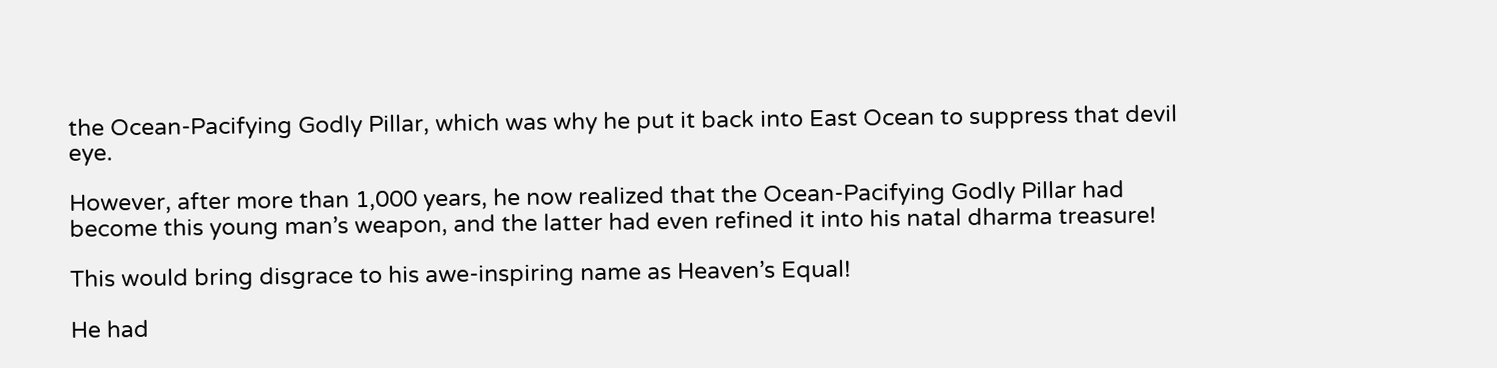the Ocean-Pacifying Godly Pillar, which was why he put it back into East Ocean to suppress that devil eye.

However, after more than 1,000 years, he now realized that the Ocean-Pacifying Godly Pillar had become this young man’s weapon, and the latter had even refined it into his natal dharma treasure!

This would bring disgrace to his awe-inspiring name as Heaven’s Equal!

He had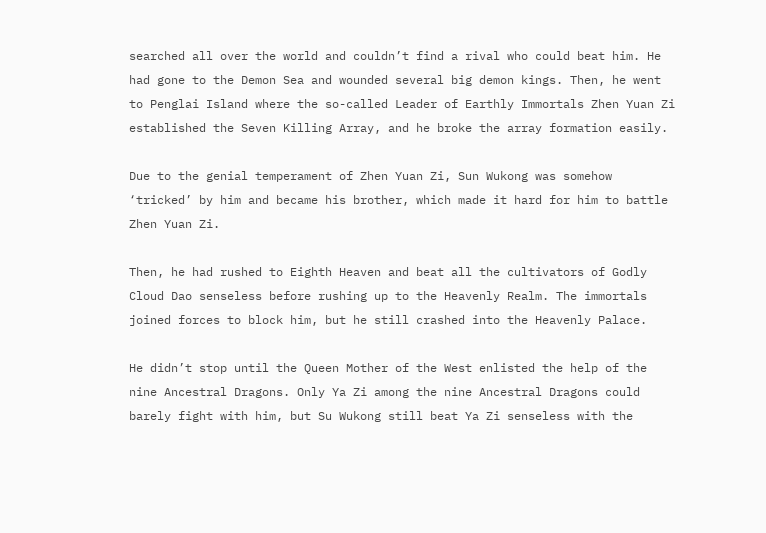searched all over the world and couldn’t find a rival who could beat him. He had gone to the Demon Sea and wounded several big demon kings. Then, he went to Penglai Island where the so-called Leader of Earthly Immortals Zhen Yuan Zi established the Seven Killing Array, and he broke the array formation easily.

Due to the genial temperament of Zhen Yuan Zi, Sun Wukong was somehow ‘tricked’ by him and became his brother, which made it hard for him to battle Zhen Yuan Zi.

Then, he had rushed to Eighth Heaven and beat all the cultivators of Godly Cloud Dao senseless before rushing up to the Heavenly Realm. The immortals joined forces to block him, but he still crashed into the Heavenly Palace.

He didn’t stop until the Queen Mother of the West enlisted the help of the nine Ancestral Dragons. Only Ya Zi among the nine Ancestral Dragons could barely fight with him, but Su Wukong still beat Ya Zi senseless with the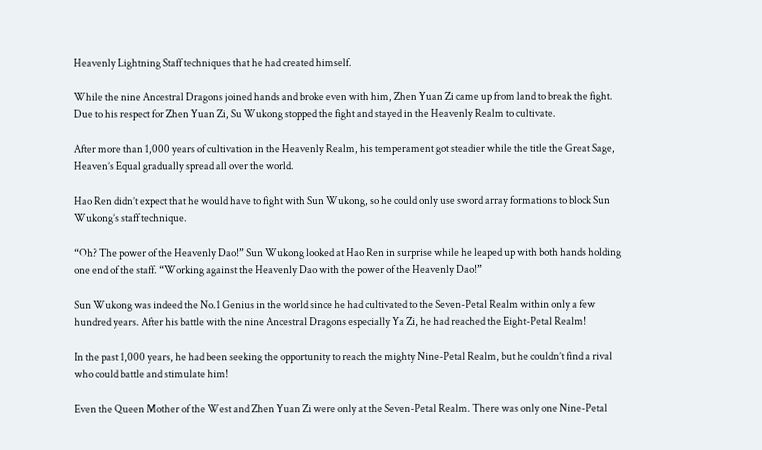Heavenly Lightning Staff techniques that he had created himself.

While the nine Ancestral Dragons joined hands and broke even with him, Zhen Yuan Zi came up from land to break the fight. Due to his respect for Zhen Yuan Zi, Su Wukong stopped the fight and stayed in the Heavenly Realm to cultivate.

After more than 1,000 years of cultivation in the Heavenly Realm, his temperament got steadier while the title the Great Sage, Heaven’s Equal gradually spread all over the world.

Hao Ren didn’t expect that he would have to fight with Sun Wukong, so he could only use sword array formations to block Sun Wukong’s staff technique.

“Oh? The power of the Heavenly Dao!” Sun Wukong looked at Hao Ren in surprise while he leaped up with both hands holding one end of the staff. “Working against the Heavenly Dao with the power of the Heavenly Dao!”

Sun Wukong was indeed the No.1 Genius in the world since he had cultivated to the Seven-Petal Realm within only a few hundred years. After his battle with the nine Ancestral Dragons especially Ya Zi, he had reached the Eight-Petal Realm!

In the past 1,000 years, he had been seeking the opportunity to reach the mighty Nine-Petal Realm, but he couldn’t find a rival who could battle and stimulate him!

Even the Queen Mother of the West and Zhen Yuan Zi were only at the Seven-Petal Realm. There was only one Nine-Petal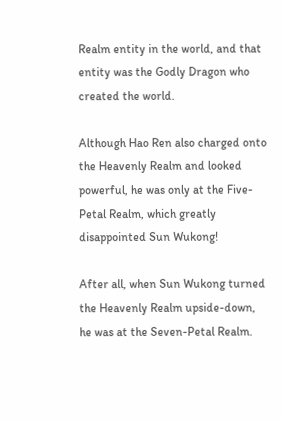Realm entity in the world, and that entity was the Godly Dragon who created the world.

Although Hao Ren also charged onto the Heavenly Realm and looked powerful, he was only at the Five-Petal Realm, which greatly disappointed Sun Wukong!

After all, when Sun Wukong turned the Heavenly Realm upside-down, he was at the Seven-Petal Realm.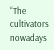“The cultivators nowadays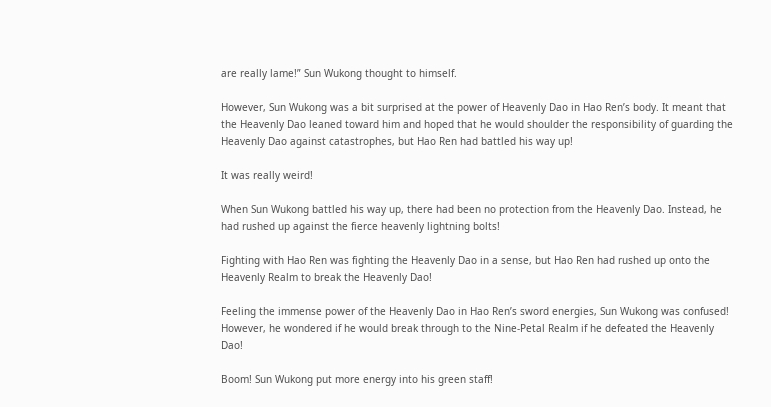are really lame!” Sun Wukong thought to himself.

However, Sun Wukong was a bit surprised at the power of Heavenly Dao in Hao Ren’s body. It meant that the Heavenly Dao leaned toward him and hoped that he would shoulder the responsibility of guarding the Heavenly Dao against catastrophes, but Hao Ren had battled his way up!

It was really weird!

When Sun Wukong battled his way up, there had been no protection from the Heavenly Dao. Instead, he had rushed up against the fierce heavenly lightning bolts!

Fighting with Hao Ren was fighting the Heavenly Dao in a sense, but Hao Ren had rushed up onto the Heavenly Realm to break the Heavenly Dao!

Feeling the immense power of the Heavenly Dao in Hao Ren’s sword energies, Sun Wukong was confused! However, he wondered if he would break through to the Nine-Petal Realm if he defeated the Heavenly Dao!

Boom! Sun Wukong put more energy into his green staff!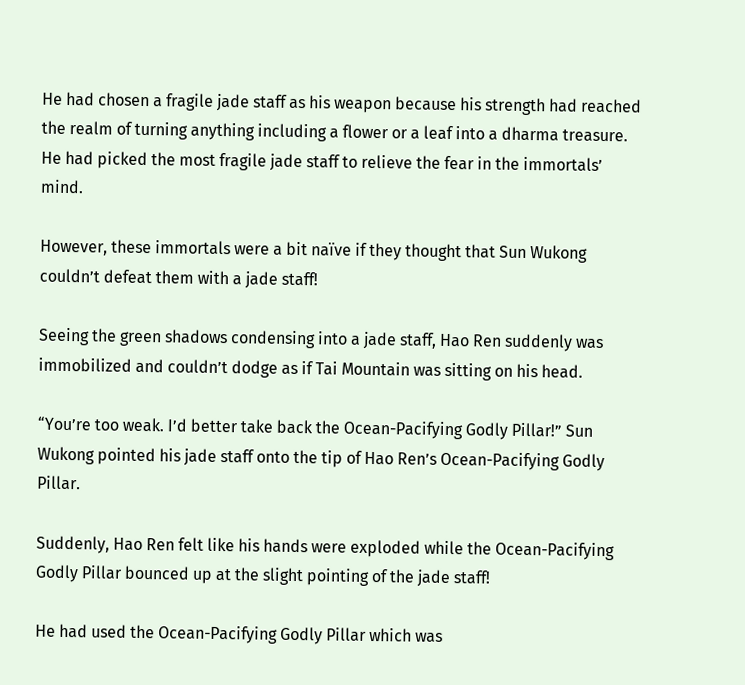He had chosen a fragile jade staff as his weapon because his strength had reached the realm of turning anything including a flower or a leaf into a dharma treasure. He had picked the most fragile jade staff to relieve the fear in the immortals’ mind.

However, these immortals were a bit naïve if they thought that Sun Wukong couldn’t defeat them with a jade staff!

Seeing the green shadows condensing into a jade staff, Hao Ren suddenly was immobilized and couldn’t dodge as if Tai Mountain was sitting on his head.

“You’re too weak. I’d better take back the Ocean-Pacifying Godly Pillar!” Sun Wukong pointed his jade staff onto the tip of Hao Ren’s Ocean-Pacifying Godly Pillar.

Suddenly, Hao Ren felt like his hands were exploded while the Ocean-Pacifying Godly Pillar bounced up at the slight pointing of the jade staff!

He had used the Ocean-Pacifying Godly Pillar which was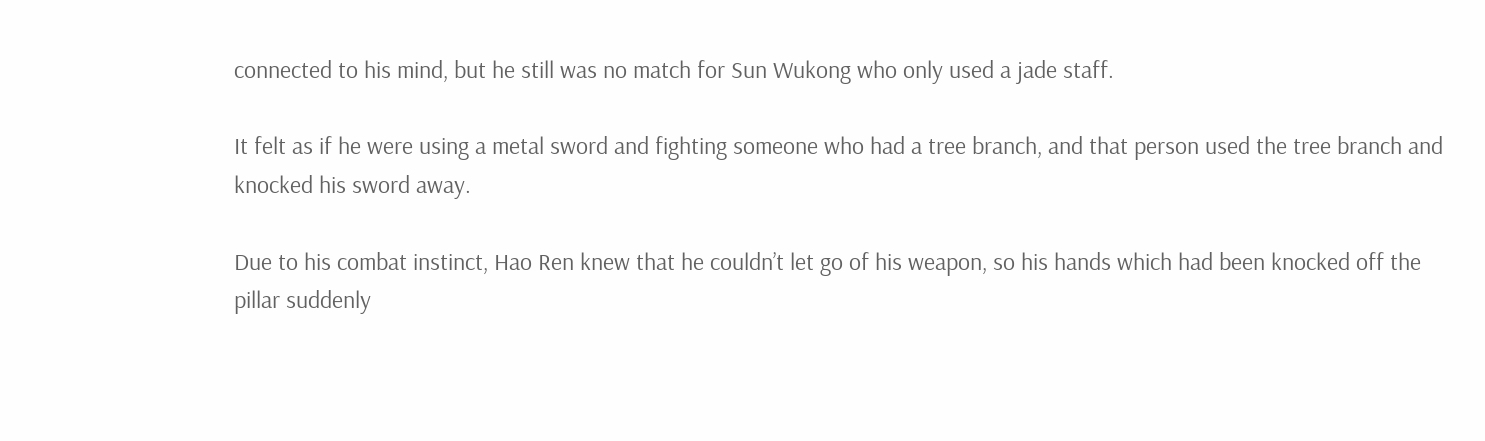connected to his mind, but he still was no match for Sun Wukong who only used a jade staff.

It felt as if he were using a metal sword and fighting someone who had a tree branch, and that person used the tree branch and knocked his sword away.

Due to his combat instinct, Hao Ren knew that he couldn’t let go of his weapon, so his hands which had been knocked off the pillar suddenly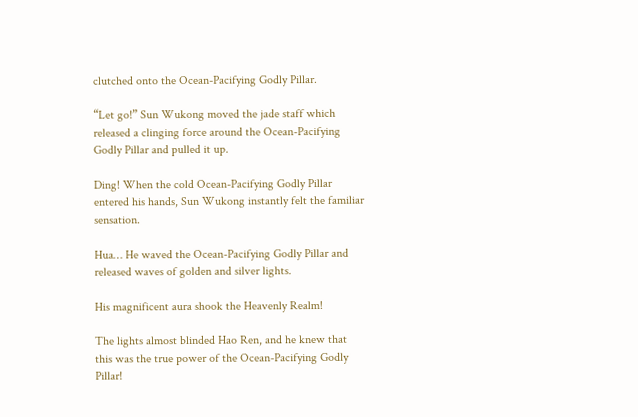clutched onto the Ocean-Pacifying Godly Pillar.

“Let go!” Sun Wukong moved the jade staff which released a clinging force around the Ocean-Pacifying Godly Pillar and pulled it up.

Ding! When the cold Ocean-Pacifying Godly Pillar entered his hands, Sun Wukong instantly felt the familiar sensation.

Hua… He waved the Ocean-Pacifying Godly Pillar and released waves of golden and silver lights.

His magnificent aura shook the Heavenly Realm!

The lights almost blinded Hao Ren, and he knew that this was the true power of the Ocean-Pacifying Godly Pillar!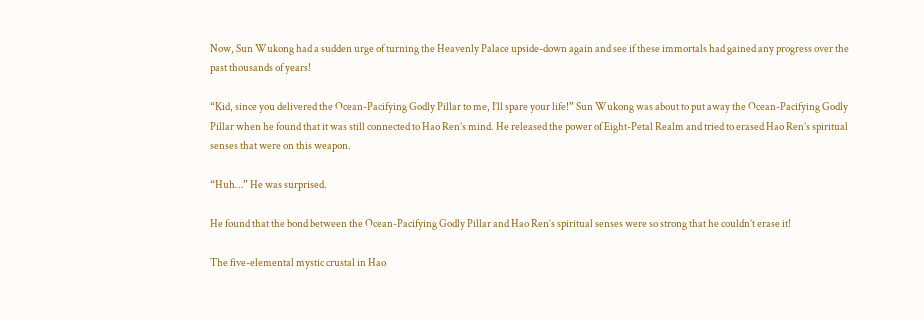Now, Sun Wukong had a sudden urge of turning the Heavenly Palace upside-down again and see if these immortals had gained any progress over the past thousands of years!

“Kid, since you delivered the Ocean-Pacifying Godly Pillar to me, I’ll spare your life!” Sun Wukong was about to put away the Ocean-Pacifying Godly Pillar when he found that it was still connected to Hao Ren’s mind. He released the power of Eight-Petal Realm and tried to erased Hao Ren’s spiritual senses that were on this weapon.

“Huh…” He was surprised.

He found that the bond between the Ocean-Pacifying Godly Pillar and Hao Ren’s spiritual senses were so strong that he couldn’t erase it!

The five-elemental mystic crustal in Hao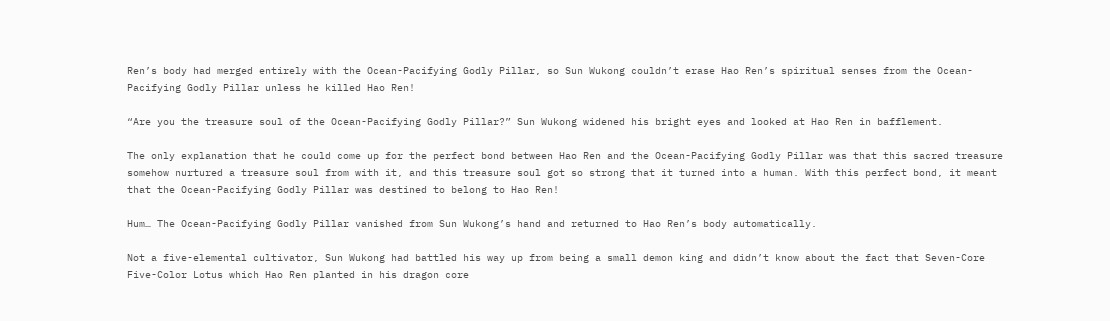Ren’s body had merged entirely with the Ocean-Pacifying Godly Pillar, so Sun Wukong couldn’t erase Hao Ren’s spiritual senses from the Ocean-Pacifying Godly Pillar unless he killed Hao Ren!

“Are you the treasure soul of the Ocean-Pacifying Godly Pillar?” Sun Wukong widened his bright eyes and looked at Hao Ren in bafflement.

The only explanation that he could come up for the perfect bond between Hao Ren and the Ocean-Pacifying Godly Pillar was that this sacred treasure somehow nurtured a treasure soul from with it, and this treasure soul got so strong that it turned into a human. With this perfect bond, it meant that the Ocean-Pacifying Godly Pillar was destined to belong to Hao Ren!

Hum… The Ocean-Pacifying Godly Pillar vanished from Sun Wukong’s hand and returned to Hao Ren’s body automatically.

Not a five-elemental cultivator, Sun Wukong had battled his way up from being a small demon king and didn’t know about the fact that Seven-Core Five-Color Lotus which Hao Ren planted in his dragon core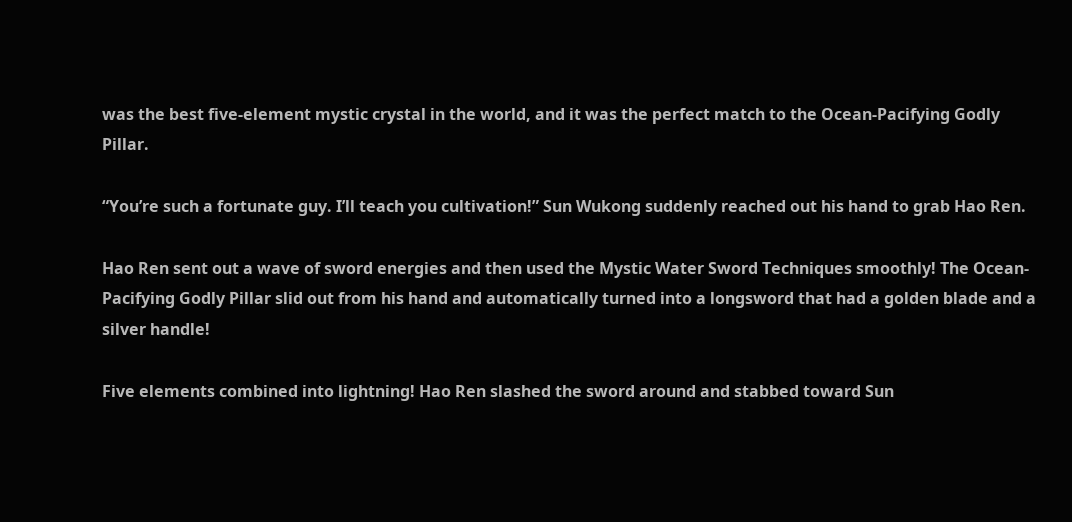was the best five-element mystic crystal in the world, and it was the perfect match to the Ocean-Pacifying Godly Pillar.

“You’re such a fortunate guy. I’ll teach you cultivation!” Sun Wukong suddenly reached out his hand to grab Hao Ren.

Hao Ren sent out a wave of sword energies and then used the Mystic Water Sword Techniques smoothly! The Ocean-Pacifying Godly Pillar slid out from his hand and automatically turned into a longsword that had a golden blade and a silver handle!

Five elements combined into lightning! Hao Ren slashed the sword around and stabbed toward Sun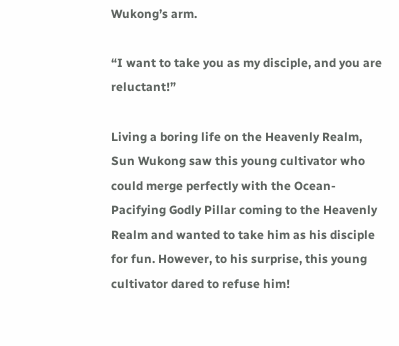Wukong’s arm.

“I want to take you as my disciple, and you are reluctant!”

Living a boring life on the Heavenly Realm, Sun Wukong saw this young cultivator who could merge perfectly with the Ocean-Pacifying Godly Pillar coming to the Heavenly Realm and wanted to take him as his disciple for fun. However, to his surprise, this young cultivator dared to refuse him!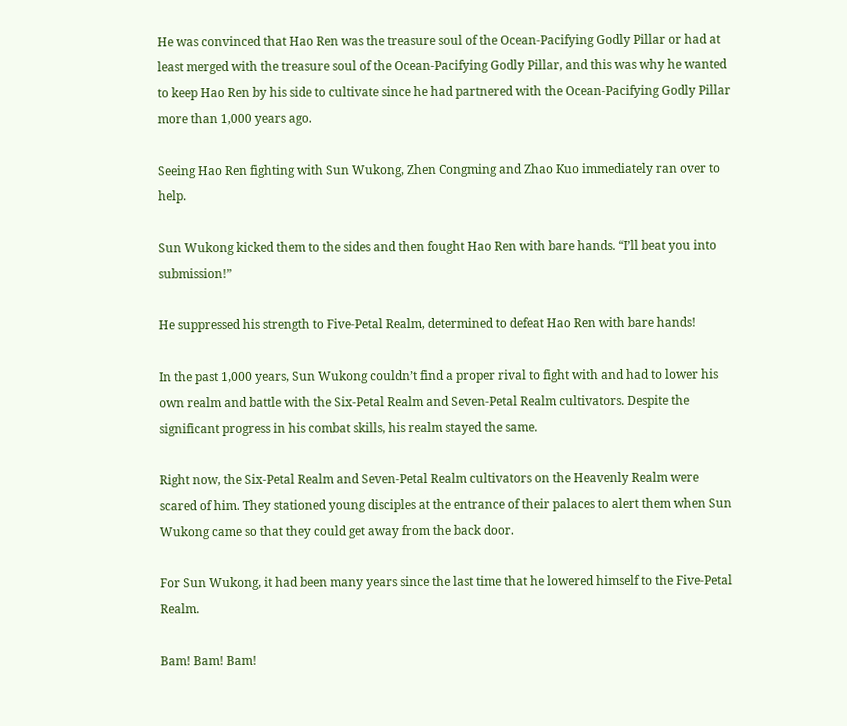He was convinced that Hao Ren was the treasure soul of the Ocean-Pacifying Godly Pillar or had at least merged with the treasure soul of the Ocean-Pacifying Godly Pillar, and this was why he wanted to keep Hao Ren by his side to cultivate since he had partnered with the Ocean-Pacifying Godly Pillar more than 1,000 years ago.

Seeing Hao Ren fighting with Sun Wukong, Zhen Congming and Zhao Kuo immediately ran over to help.

Sun Wukong kicked them to the sides and then fought Hao Ren with bare hands. “I’ll beat you into submission!”

He suppressed his strength to Five-Petal Realm, determined to defeat Hao Ren with bare hands!

In the past 1,000 years, Sun Wukong couldn’t find a proper rival to fight with and had to lower his own realm and battle with the Six-Petal Realm and Seven-Petal Realm cultivators. Despite the significant progress in his combat skills, his realm stayed the same.

Right now, the Six-Petal Realm and Seven-Petal Realm cultivators on the Heavenly Realm were scared of him. They stationed young disciples at the entrance of their palaces to alert them when Sun Wukong came so that they could get away from the back door.

For Sun Wukong, it had been many years since the last time that he lowered himself to the Five-Petal Realm.

Bam! Bam! Bam!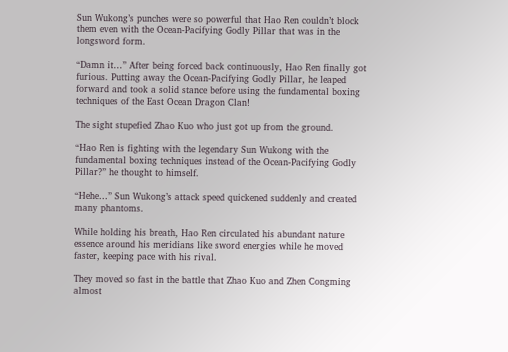Sun Wukong’s punches were so powerful that Hao Ren couldn’t block them even with the Ocean-Pacifying Godly Pillar that was in the longsword form.

“Damn it…” After being forced back continuously, Hao Ren finally got furious. Putting away the Ocean-Pacifying Godly Pillar, he leaped forward and took a solid stance before using the fundamental boxing techniques of the East Ocean Dragon Clan!

The sight stupefied Zhao Kuo who just got up from the ground.

“Hao Ren is fighting with the legendary Sun Wukong with the fundamental boxing techniques instead of the Ocean-Pacifying Godly Pillar?” he thought to himself.

“Hehe…” Sun Wukong’s attack speed quickened suddenly and created many phantoms.

While holding his breath, Hao Ren circulated his abundant nature essence around his meridians like sword energies while he moved faster, keeping pace with his rival.

They moved so fast in the battle that Zhao Kuo and Zhen Congming almost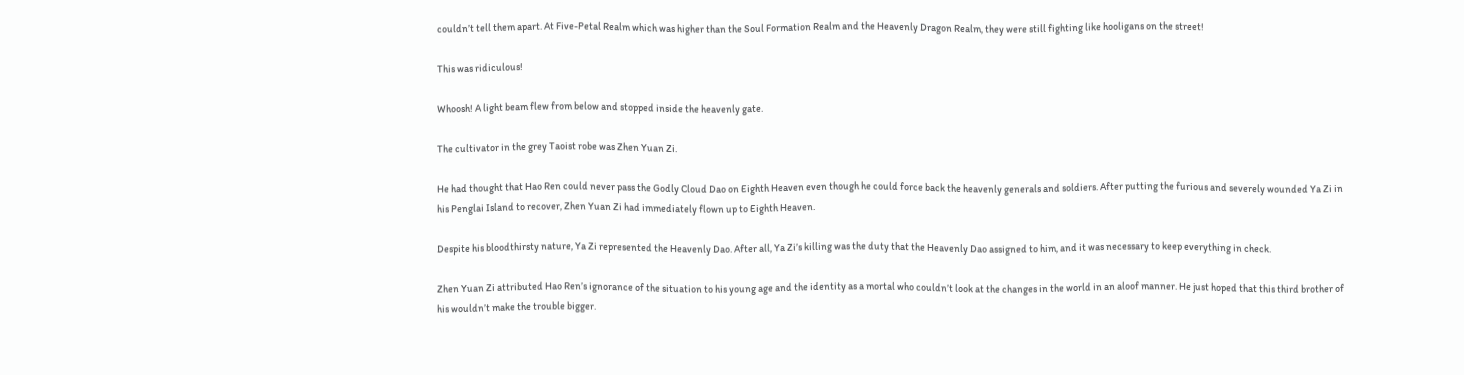couldn’t tell them apart. At Five-Petal Realm which was higher than the Soul Formation Realm and the Heavenly Dragon Realm, they were still fighting like hooligans on the street!

This was ridiculous!

Whoosh! A light beam flew from below and stopped inside the heavenly gate.

The cultivator in the grey Taoist robe was Zhen Yuan Zi.

He had thought that Hao Ren could never pass the Godly Cloud Dao on Eighth Heaven even though he could force back the heavenly generals and soldiers. After putting the furious and severely wounded Ya Zi in his Penglai Island to recover, Zhen Yuan Zi had immediately flown up to Eighth Heaven.

Despite his bloodthirsty nature, Ya Zi represented the Heavenly Dao. After all, Ya Zi’s killing was the duty that the Heavenly Dao assigned to him, and it was necessary to keep everything in check.

Zhen Yuan Zi attributed Hao Ren’s ignorance of the situation to his young age and the identity as a mortal who couldn’t look at the changes in the world in an aloof manner. He just hoped that this third brother of his wouldn’t make the trouble bigger.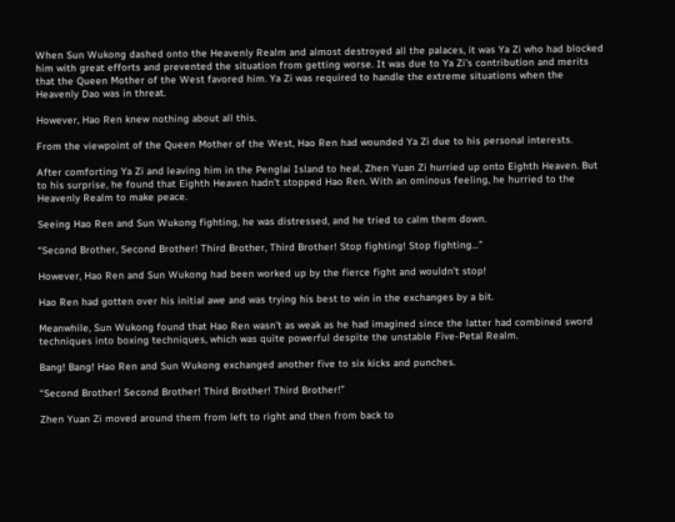When Sun Wukong dashed onto the Heavenly Realm and almost destroyed all the palaces, it was Ya Zi who had blocked him with great efforts and prevented the situation from getting worse. It was due to Ya Zi’s contribution and merits that the Queen Mother of the West favored him. Ya Zi was required to handle the extreme situations when the Heavenly Dao was in threat.

However, Hao Ren knew nothing about all this.

From the viewpoint of the Queen Mother of the West, Hao Ren had wounded Ya Zi due to his personal interests.

After comforting Ya Zi and leaving him in the Penglai Island to heal, Zhen Yuan Zi hurried up onto Eighth Heaven. But to his surprise, he found that Eighth Heaven hadn’t stopped Hao Ren. With an ominous feeling, he hurried to the Heavenly Realm to make peace.

Seeing Hao Ren and Sun Wukong fighting, he was distressed, and he tried to calm them down.

“Second Brother, Second Brother! Third Brother, Third Brother! Stop fighting! Stop fighting…”

However, Hao Ren and Sun Wukong had been worked up by the fierce fight and wouldn’t stop!

Hao Ren had gotten over his initial awe and was trying his best to win in the exchanges by a bit.

Meanwhile, Sun Wukong found that Hao Ren wasn’t as weak as he had imagined since the latter had combined sword techniques into boxing techniques, which was quite powerful despite the unstable Five-Petal Realm.

Bang! Bang! Hao Ren and Sun Wukong exchanged another five to six kicks and punches.

“Second Brother! Second Brother! Third Brother! Third Brother!”

Zhen Yuan Zi moved around them from left to right and then from back to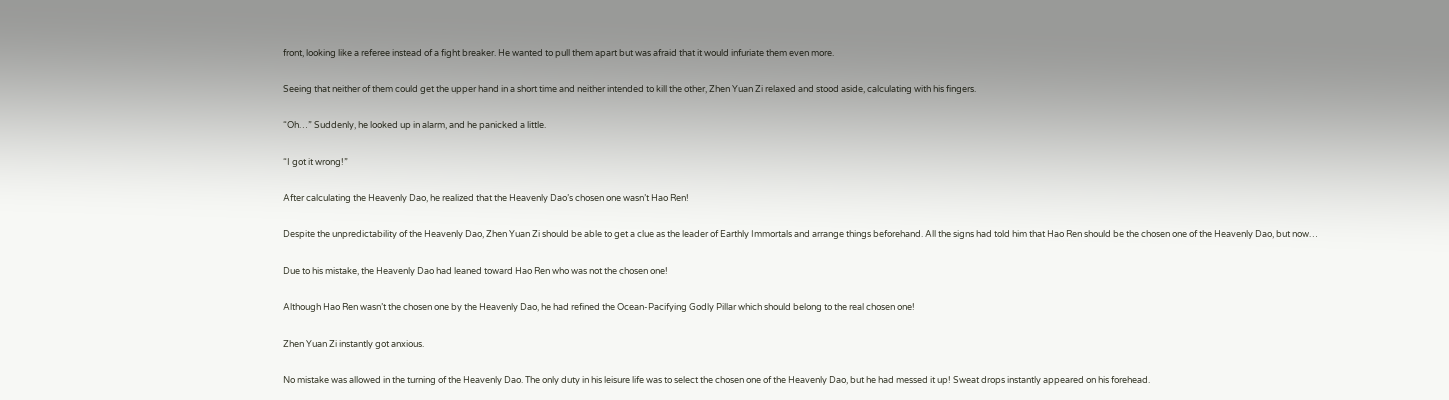front, looking like a referee instead of a fight breaker. He wanted to pull them apart but was afraid that it would infuriate them even more.

Seeing that neither of them could get the upper hand in a short time and neither intended to kill the other, Zhen Yuan Zi relaxed and stood aside, calculating with his fingers.

“Oh…” Suddenly, he looked up in alarm, and he panicked a little.

“I got it wrong!”

After calculating the Heavenly Dao, he realized that the Heavenly Dao’s chosen one wasn’t Hao Ren!

Despite the unpredictability of the Heavenly Dao, Zhen Yuan Zi should be able to get a clue as the leader of Earthly Immortals and arrange things beforehand. All the signs had told him that Hao Ren should be the chosen one of the Heavenly Dao, but now…

Due to his mistake, the Heavenly Dao had leaned toward Hao Ren who was not the chosen one!

Although Hao Ren wasn’t the chosen one by the Heavenly Dao, he had refined the Ocean-Pacifying Godly Pillar which should belong to the real chosen one!

Zhen Yuan Zi instantly got anxious.

No mistake was allowed in the turning of the Heavenly Dao. The only duty in his leisure life was to select the chosen one of the Heavenly Dao, but he had messed it up! Sweat drops instantly appeared on his forehead.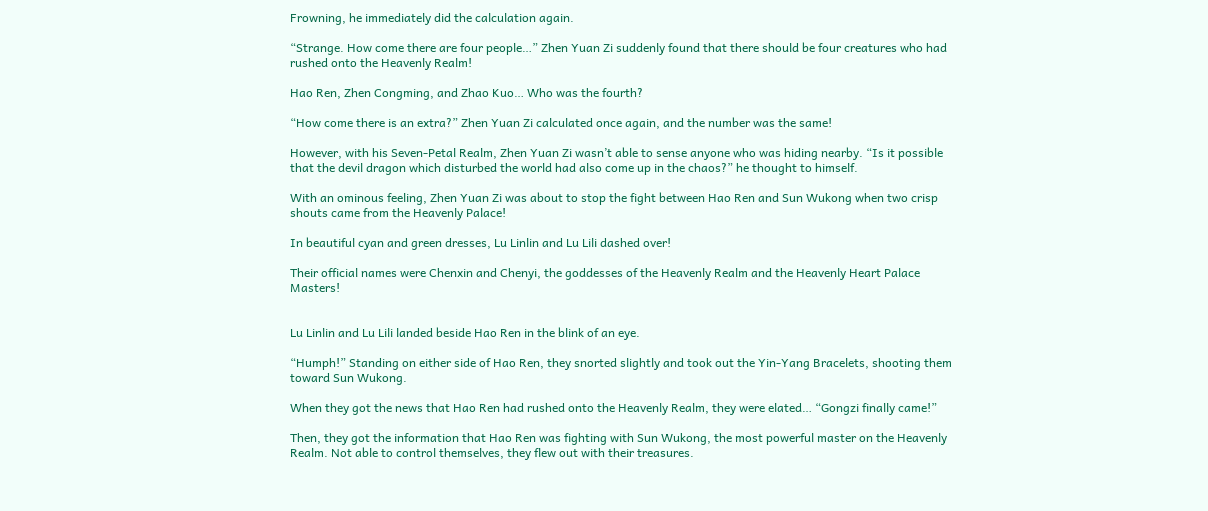Frowning, he immediately did the calculation again.

“Strange. How come there are four people…” Zhen Yuan Zi suddenly found that there should be four creatures who had rushed onto the Heavenly Realm!

Hao Ren, Zhen Congming, and Zhao Kuo… Who was the fourth?

“How come there is an extra?” Zhen Yuan Zi calculated once again, and the number was the same!

However, with his Seven-Petal Realm, Zhen Yuan Zi wasn’t able to sense anyone who was hiding nearby. “Is it possible that the devil dragon which disturbed the world had also come up in the chaos?” he thought to himself.

With an ominous feeling, Zhen Yuan Zi was about to stop the fight between Hao Ren and Sun Wukong when two crisp shouts came from the Heavenly Palace!

In beautiful cyan and green dresses, Lu Linlin and Lu Lili dashed over!

Their official names were Chenxin and Chenyi, the goddesses of the Heavenly Realm and the Heavenly Heart Palace Masters!


Lu Linlin and Lu Lili landed beside Hao Ren in the blink of an eye.

“Humph!” Standing on either side of Hao Ren, they snorted slightly and took out the Yin-Yang Bracelets, shooting them toward Sun Wukong.

When they got the news that Hao Ren had rushed onto the Heavenly Realm, they were elated… “Gongzi finally came!”

Then, they got the information that Hao Ren was fighting with Sun Wukong, the most powerful master on the Heavenly Realm. Not able to control themselves, they flew out with their treasures.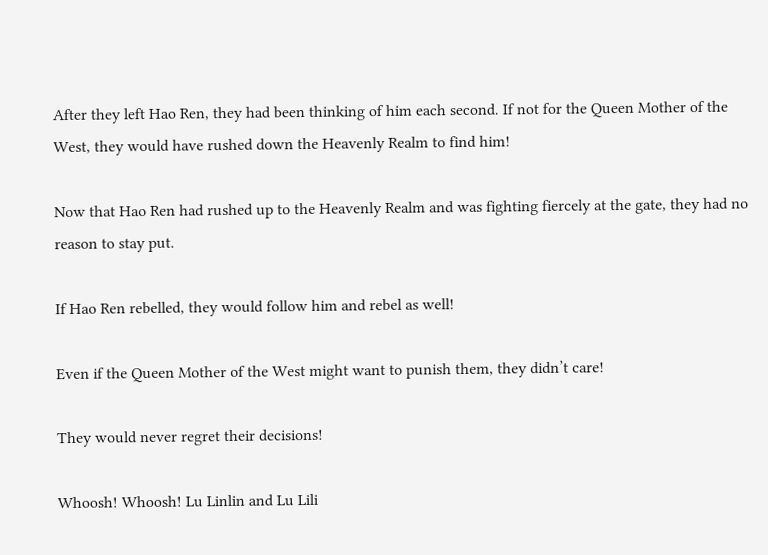After they left Hao Ren, they had been thinking of him each second. If not for the Queen Mother of the West, they would have rushed down the Heavenly Realm to find him!

Now that Hao Ren had rushed up to the Heavenly Realm and was fighting fiercely at the gate, they had no reason to stay put.

If Hao Ren rebelled, they would follow him and rebel as well!

Even if the Queen Mother of the West might want to punish them, they didn’t care!

They would never regret their decisions!

Whoosh! Whoosh! Lu Linlin and Lu Lili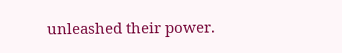unleashed their power.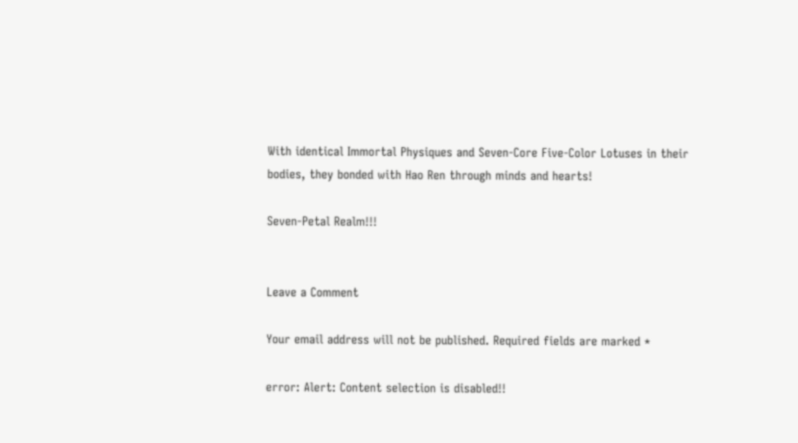With identical Immortal Physiques and Seven-Core Five-Color Lotuses in their bodies, they bonded with Hao Ren through minds and hearts!

Seven-Petal Realm!!!


Leave a Comment

Your email address will not be published. Required fields are marked *

error: Alert: Content selection is disabled!!